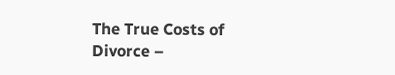The True Costs of Divorce –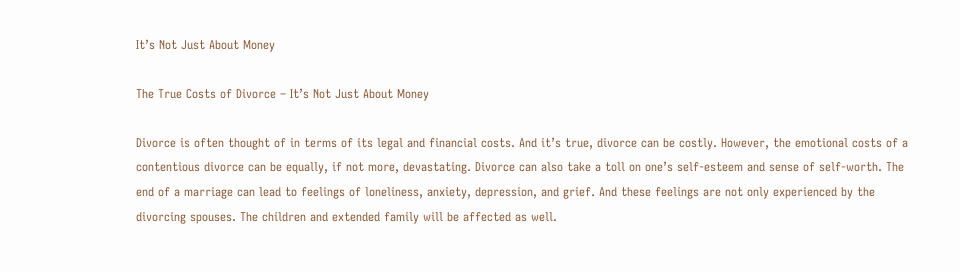It’s Not Just About Money

The True Costs of Divorce – It’s Not Just About Money

Divorce is often thought of in terms of its legal and financial costs. And it’s true, divorce can be costly. However, the emotional costs of a contentious divorce can be equally, if not more, devastating. Divorce can also take a toll on one’s self-esteem and sense of self-worth. The end of a marriage can lead to feelings of loneliness, anxiety, depression, and grief. And these feelings are not only experienced by the divorcing spouses. The children and extended family will be affected as well.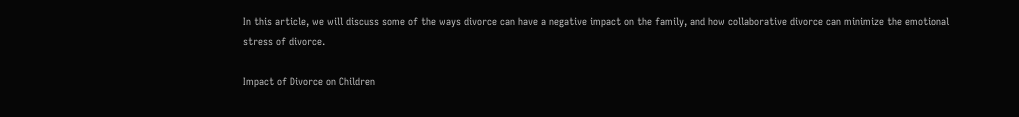In this article, we will discuss some of the ways divorce can have a negative impact on the family, and how collaborative divorce can minimize the emotional stress of divorce.

Impact of Divorce on Children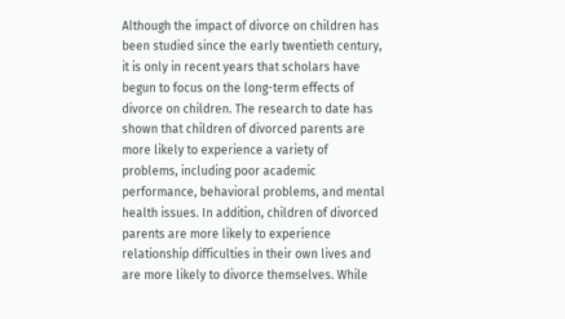Although the impact of divorce on children has been studied since the early twentieth century, it is only in recent years that scholars have begun to focus on the long-term effects of divorce on children. The research to date has shown that children of divorced parents are more likely to experience a variety of problems, including poor academic performance, behavioral problems, and mental health issues. In addition, children of divorced parents are more likely to experience relationship difficulties in their own lives and are more likely to divorce themselves. While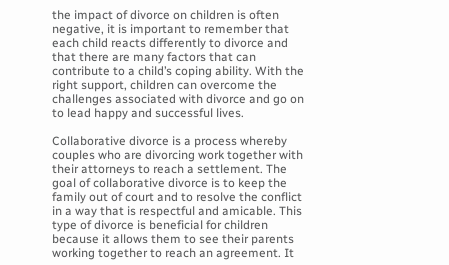the impact of divorce on children is often negative, it is important to remember that each child reacts differently to divorce and that there are many factors that can contribute to a child’s coping ability. With the right support, children can overcome the challenges associated with divorce and go on to lead happy and successful lives.

Collaborative divorce is a process whereby couples who are divorcing work together with their attorneys to reach a settlement. The goal of collaborative divorce is to keep the family out of court and to resolve the conflict in a way that is respectful and amicable. This type of divorce is beneficial for children because it allows them to see their parents working together to reach an agreement. It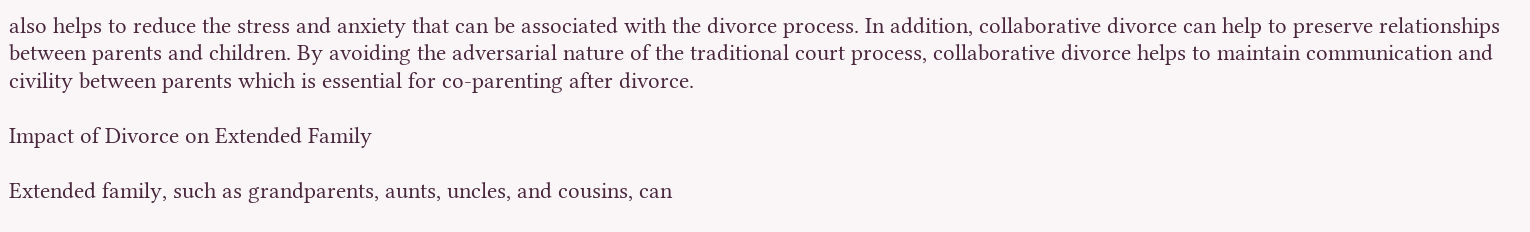also helps to reduce the stress and anxiety that can be associated with the divorce process. In addition, collaborative divorce can help to preserve relationships between parents and children. By avoiding the adversarial nature of the traditional court process, collaborative divorce helps to maintain communication and civility between parents which is essential for co-parenting after divorce.

Impact of Divorce on Extended Family

Extended family, such as grandparents, aunts, uncles, and cousins, can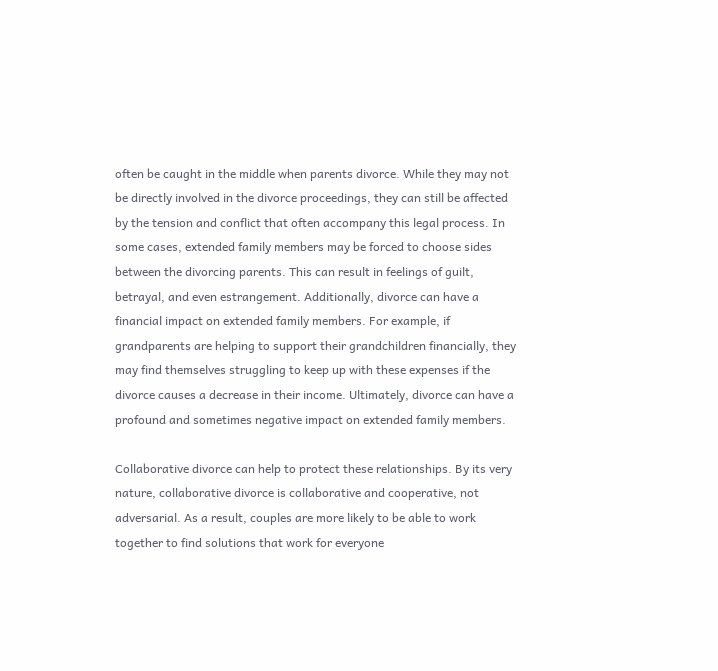often be caught in the middle when parents divorce. While they may not be directly involved in the divorce proceedings, they can still be affected by the tension and conflict that often accompany this legal process. In some cases, extended family members may be forced to choose sides between the divorcing parents. This can result in feelings of guilt, betrayal, and even estrangement. Additionally, divorce can have a financial impact on extended family members. For example, if grandparents are helping to support their grandchildren financially, they may find themselves struggling to keep up with these expenses if the divorce causes a decrease in their income. Ultimately, divorce can have a profound and sometimes negative impact on extended family members.

Collaborative divorce can help to protect these relationships. By its very nature, collaborative divorce is collaborative and cooperative, not adversarial. As a result, couples are more likely to be able to work together to find solutions that work for everyone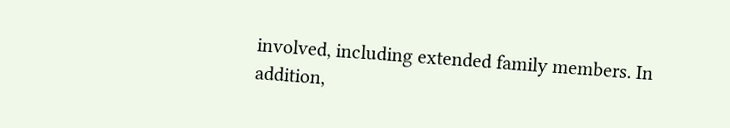involved, including extended family members. In addition,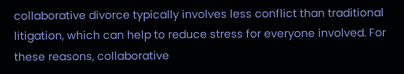collaborative divorce typically involves less conflict than traditional litigation, which can help to reduce stress for everyone involved. For these reasons, collaborative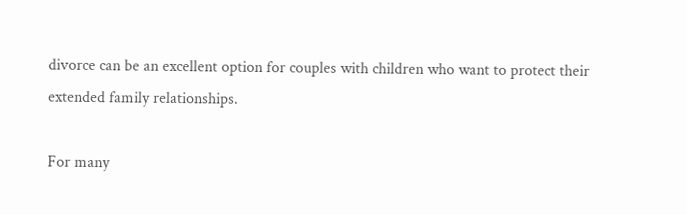divorce can be an excellent option for couples with children who want to protect their extended family relationships.

For many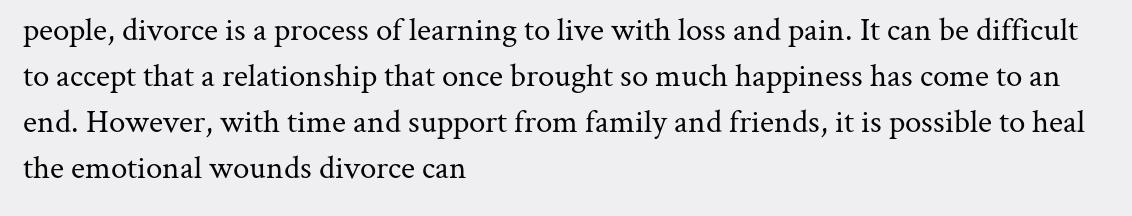people, divorce is a process of learning to live with loss and pain. It can be difficult to accept that a relationship that once brought so much happiness has come to an end. However, with time and support from family and friends, it is possible to heal the emotional wounds divorce can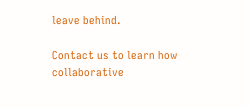leave behind.

Contact us to learn how collaborative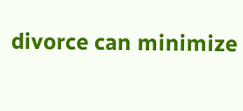divorce can minimize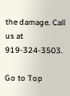the damage. Call us at 919-324-3503.

Go to Top